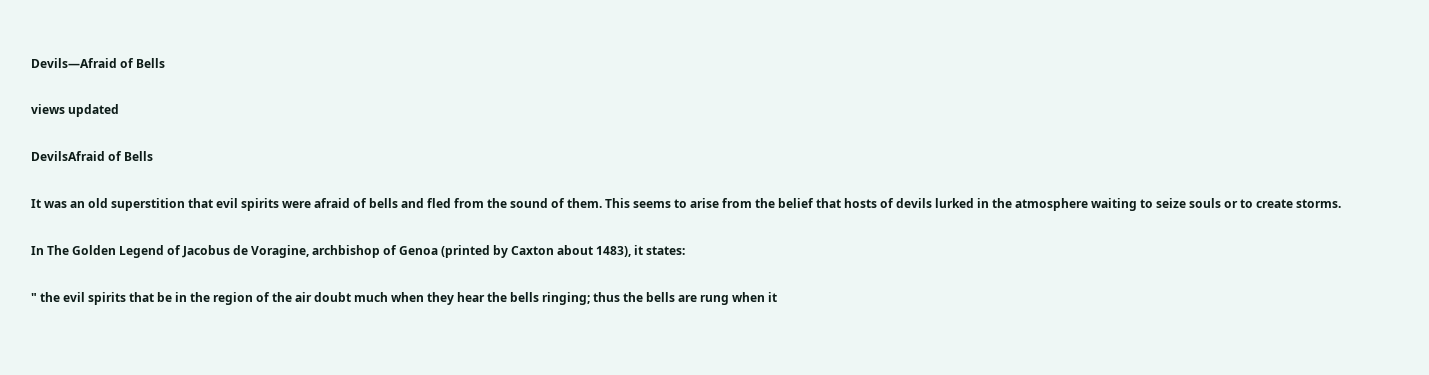Devils—Afraid of Bells

views updated

DevilsAfraid of Bells

It was an old superstition that evil spirits were afraid of bells and fled from the sound of them. This seems to arise from the belief that hosts of devils lurked in the atmosphere waiting to seize souls or to create storms.

In The Golden Legend of Jacobus de Voragine, archbishop of Genoa (printed by Caxton about 1483), it states:

" the evil spirits that be in the region of the air doubt much when they hear the bells ringing; thus the bells are rung when it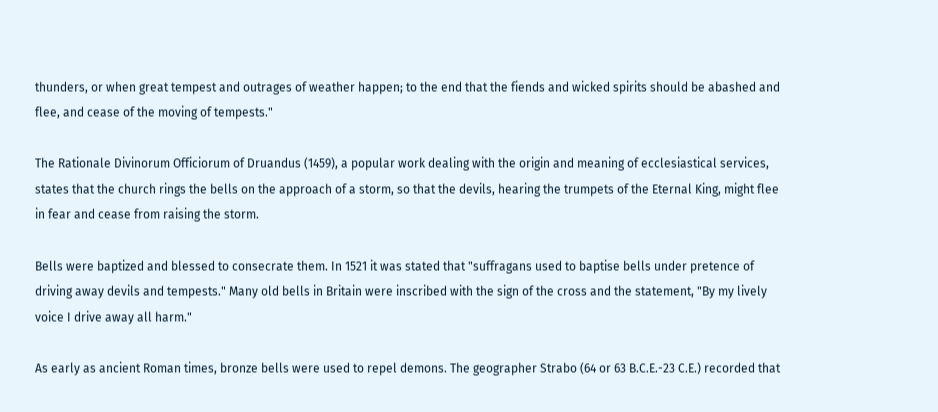thunders, or when great tempest and outrages of weather happen; to the end that the fiends and wicked spirits should be abashed and flee, and cease of the moving of tempests."

The Rationale Divinorum Officiorum of Druandus (1459), a popular work dealing with the origin and meaning of ecclesiastical services, states that the church rings the bells on the approach of a storm, so that the devils, hearing the trumpets of the Eternal King, might flee in fear and cease from raising the storm.

Bells were baptized and blessed to consecrate them. In 1521 it was stated that "suffragans used to baptise bells under pretence of driving away devils and tempests." Many old bells in Britain were inscribed with the sign of the cross and the statement, "By my lively voice I drive away all harm."

As early as ancient Roman times, bronze bells were used to repel demons. The geographer Strabo (64 or 63 B.C.E.-23 C.E.) recorded that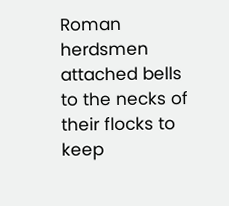Roman herdsmen attached bells to the necks of their flocks to keep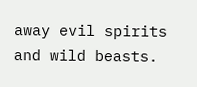away evil spirits and wild beasts.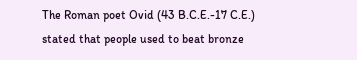The Roman poet Ovid (43 B.C.E.-17 C.E.) stated that people used to beat bronze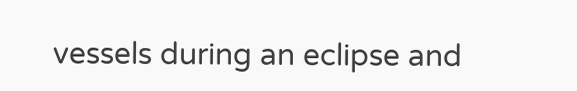vessels during an eclipse and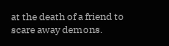at the death of a friend to scare away demons.